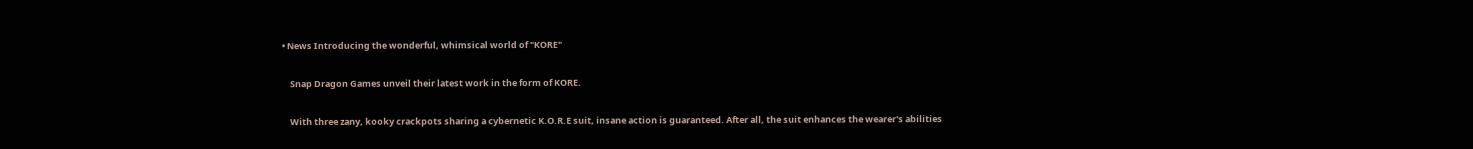• News Introducing the wonderful, whimsical world of "KORE"

    Snap Dragon Games unveil their latest work in the form of KORE.

    With three zany, kooky crackpots sharing a cybernetic K.O.R.E suit, insane action is guaranteed. After all, the suit enhances the wearer's abilities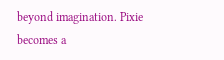beyond imagination. Pixie becomes a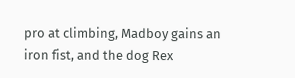pro at climbing, Madboy gains an iron fist, and the dog Rex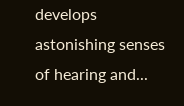develops astonishing senses of hearing and...